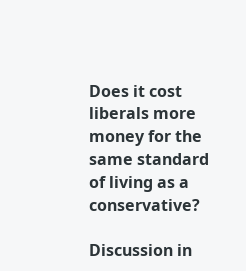Does it cost liberals more money for the same standard of living as a conservative?

Discussion in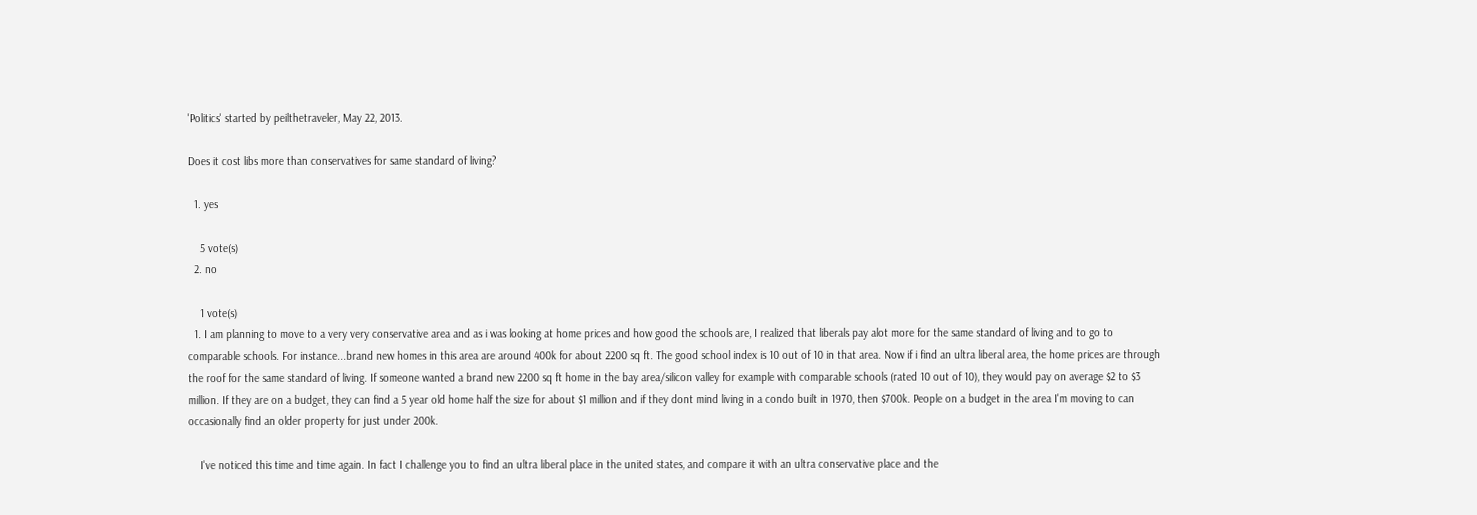'Politics' started by peilthetraveler, May 22, 2013.

Does it cost libs more than conservatives for same standard of living?

  1. yes

    5 vote(s)
  2. no

    1 vote(s)
  1. I am planning to move to a very very conservative area and as i was looking at home prices and how good the schools are, I realized that liberals pay alot more for the same standard of living and to go to comparable schools. For instance...brand new homes in this area are around 400k for about 2200 sq ft. The good school index is 10 out of 10 in that area. Now if i find an ultra liberal area, the home prices are through the roof for the same standard of living. If someone wanted a brand new 2200 sq ft home in the bay area/silicon valley for example with comparable schools (rated 10 out of 10), they would pay on average $2 to $3 million. If they are on a budget, they can find a 5 year old home half the size for about $1 million and if they dont mind living in a condo built in 1970, then $700k. People on a budget in the area I'm moving to can occasionally find an older property for just under 200k.

    I've noticed this time and time again. In fact I challenge you to find an ultra liberal place in the united states, and compare it with an ultra conservative place and the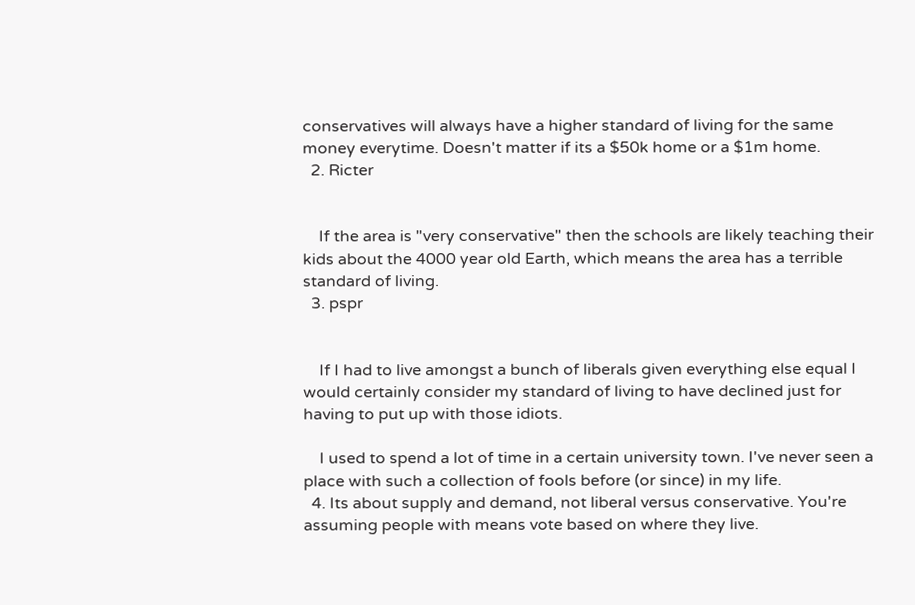conservatives will always have a higher standard of living for the same money everytime. Doesn't matter if its a $50k home or a $1m home.
  2. Ricter


    If the area is "very conservative" then the schools are likely teaching their kids about the 4000 year old Earth, which means the area has a terrible standard of living.
  3. pspr


    If I had to live amongst a bunch of liberals given everything else equal I would certainly consider my standard of living to have declined just for having to put up with those idiots.

    I used to spend a lot of time in a certain university town. I've never seen a place with such a collection of fools before (or since) in my life.
  4. Its about supply and demand, not liberal versus conservative. You're assuming people with means vote based on where they live.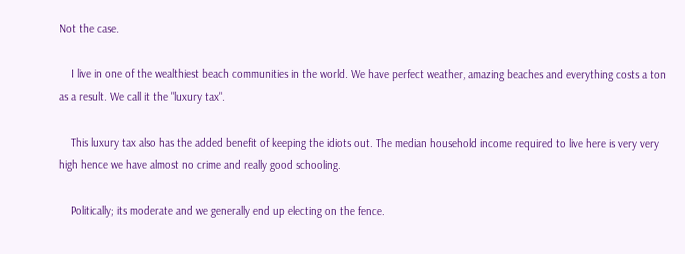Not the case.

    I live in one of the wealthiest beach communities in the world. We have perfect weather, amazing beaches and everything costs a ton as a result. We call it the "luxury tax".

    This luxury tax also has the added benefit of keeping the idiots out. The median household income required to live here is very very high hence we have almost no crime and really good schooling.

    Politically; its moderate and we generally end up electing on the fence.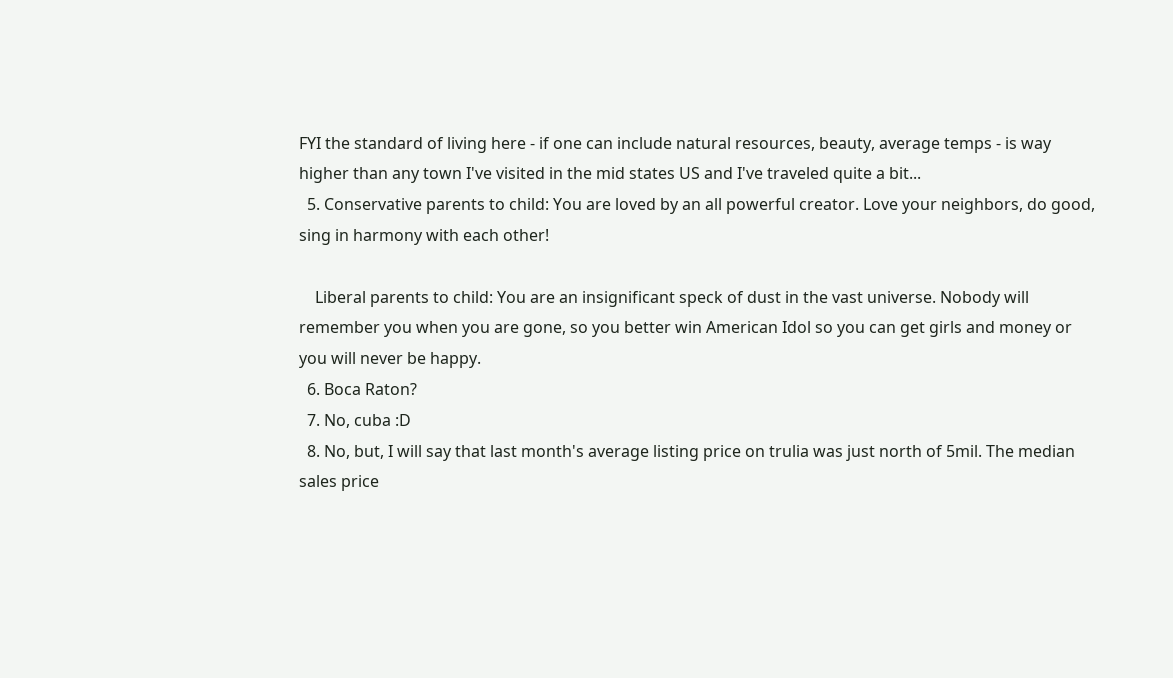FYI the standard of living here - if one can include natural resources, beauty, average temps - is way higher than any town I've visited in the mid states US and I've traveled quite a bit...
  5. Conservative parents to child: You are loved by an all powerful creator. Love your neighbors, do good, sing in harmony with each other!

    Liberal parents to child: You are an insignificant speck of dust in the vast universe. Nobody will remember you when you are gone, so you better win American Idol so you can get girls and money or you will never be happy.
  6. Boca Raton?
  7. No, cuba :D
  8. No, but, I will say that last month's average listing price on trulia was just north of 5mil. The median sales price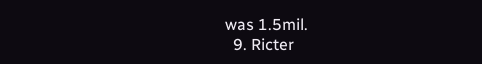was 1.5mil.
  9. Ricter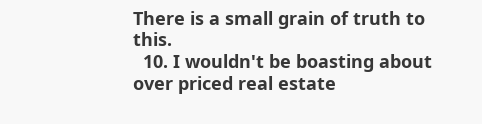There is a small grain of truth to this.
  10. I wouldn't be boasting about over priced real estate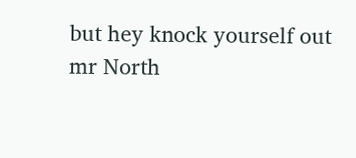but hey knock yourself out mr North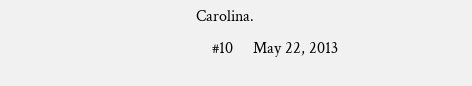Carolina.
    #10     May 22, 2013